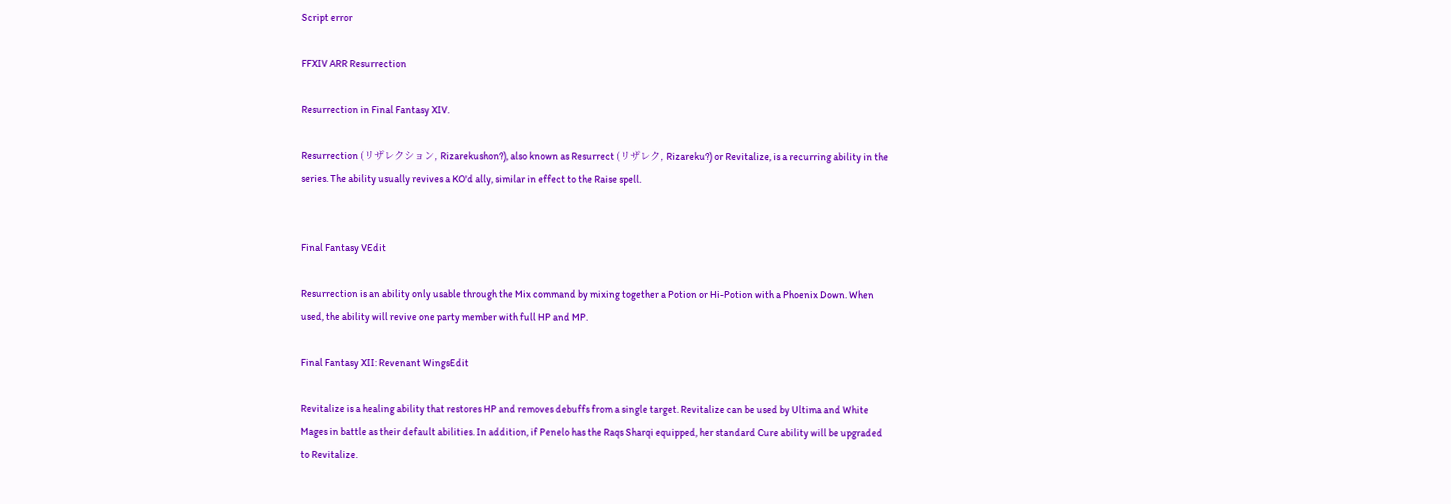Script error

FFXIV ARR Resurrection

Resurrection in Final Fantasy XIV.

Resurrection (リザレクション, Rizarekushon?), also known as Resurrect (リザレク, Rizareku?) or Revitalize, is a recurring ability in the series. The ability usually revives a KO'd ally, similar in effect to the Raise spell.


Final Fantasy VEdit

Resurrection is an ability only usable through the Mix command by mixing together a Potion or Hi-Potion with a Phoenix Down. When used, the ability will revive one party member with full HP and MP.

Final Fantasy XII: Revenant WingsEdit

Revitalize is a healing ability that restores HP and removes debuffs from a single target. Revitalize can be used by Ultima and White Mages in battle as their default abilities. In addition, if Penelo has the Raqs Sharqi equipped, her standard Cure ability will be upgraded to Revitalize.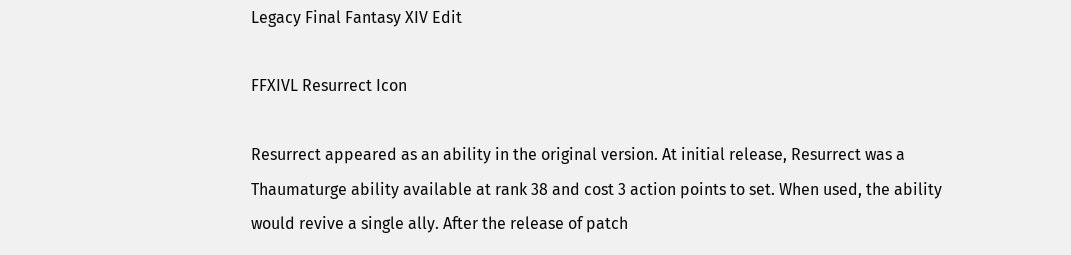Legacy Final Fantasy XIV Edit

FFXIVL Resurrect Icon

Resurrect appeared as an ability in the original version. At initial release, Resurrect was a Thaumaturge ability available at rank 38 and cost 3 action points to set. When used, the ability would revive a single ally. After the release of patch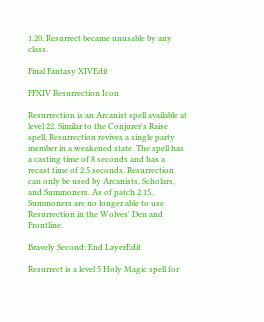1.20, Resurrect became unusable by any class.

Final Fantasy XIVEdit

FFXIV Resurrection Icon

Resurrection is an Arcanist spell available at level 22. Similar to the Conjurer's Raise spell, Resurrection revives a single party member in a weakened state. The spell has a casting time of 8 seconds and has a recast time of 2.5 seconds. Resurrection can only be used by Arcanists, Scholars, and Summoners. As of patch 2.15, Summoners are no longer able to use Resurrection in the Wolves' Den and Frontline.

Bravely Second: End LayerEdit

Resurrect is a level 5 Holy Magic spell for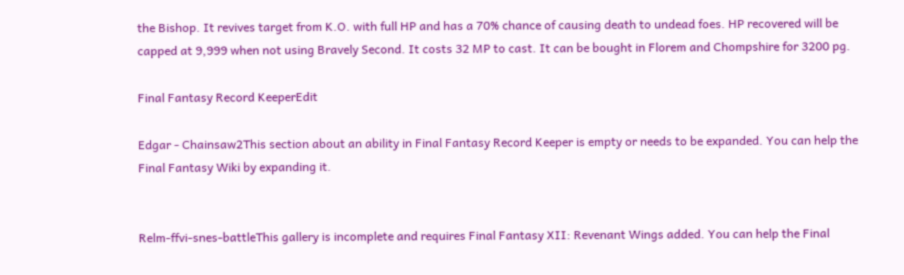the Bishop. It revives target from K.O. with full HP and has a 70% chance of causing death to undead foes. HP recovered will be capped at 9,999 when not using Bravely Second. It costs 32 MP to cast. It can be bought in Florem and Chompshire for 3200 pg.

Final Fantasy Record KeeperEdit

Edgar - Chainsaw2This section about an ability in Final Fantasy Record Keeper is empty or needs to be expanded. You can help the Final Fantasy Wiki by expanding it.


Relm-ffvi-snes-battleThis gallery is incomplete and requires Final Fantasy XII: Revenant Wings added. You can help the Final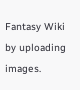Fantasy Wiki by uploading images.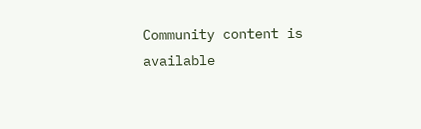Community content is available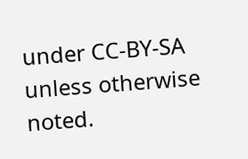under CC-BY-SA unless otherwise noted.